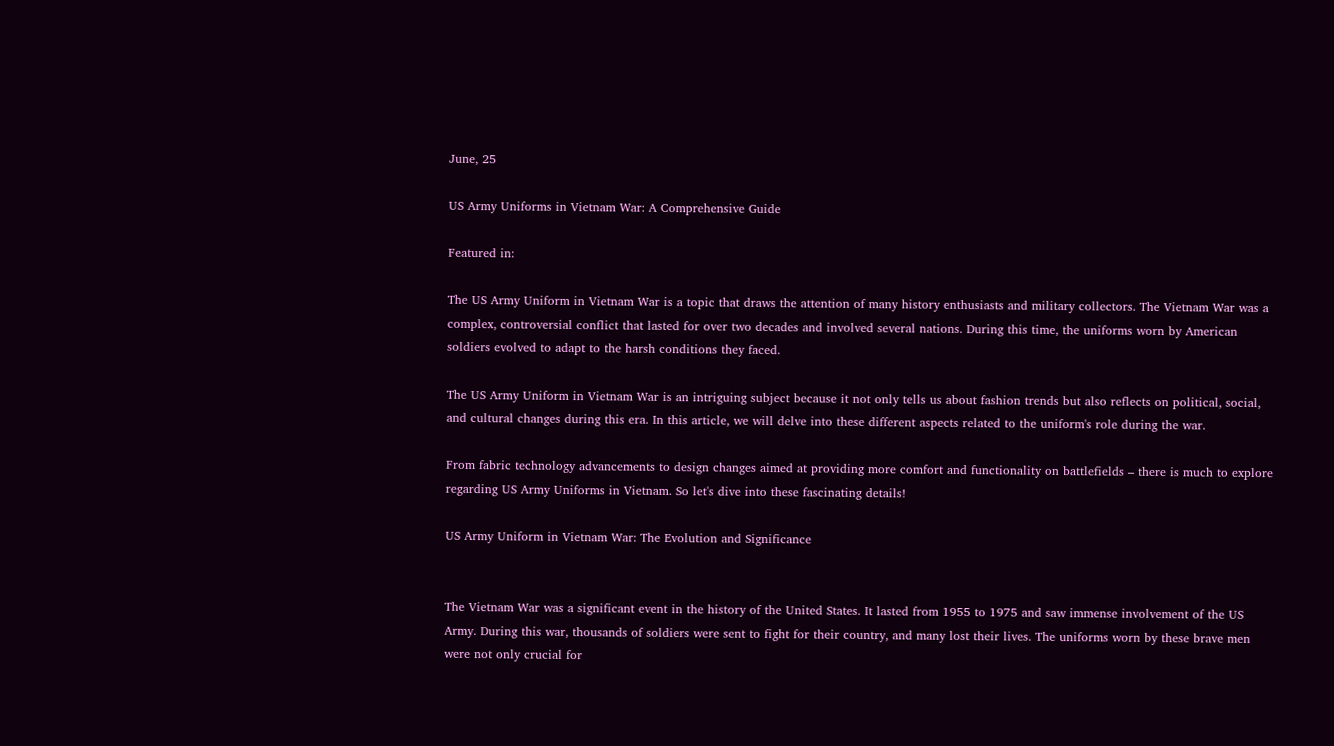June, 25

US Army Uniforms in Vietnam War: A Comprehensive Guide

Featured in:

The US Army Uniform in Vietnam War is a topic that draws the attention of many history enthusiasts and military collectors. The Vietnam War was a complex, controversial conflict that lasted for over two decades and involved several nations. During this time, the uniforms worn by American soldiers evolved to adapt to the harsh conditions they faced.

The US Army Uniform in Vietnam War is an intriguing subject because it not only tells us about fashion trends but also reflects on political, social, and cultural changes during this era. In this article, we will delve into these different aspects related to the uniform's role during the war.

From fabric technology advancements to design changes aimed at providing more comfort and functionality on battlefields – there is much to explore regarding US Army Uniforms in Vietnam. So let's dive into these fascinating details!

US Army Uniform in Vietnam War: The Evolution and Significance


The Vietnam War was a significant event in the history of the United States. It lasted from 1955 to 1975 and saw immense involvement of the US Army. During this war, thousands of soldiers were sent to fight for their country, and many lost their lives. The uniforms worn by these brave men were not only crucial for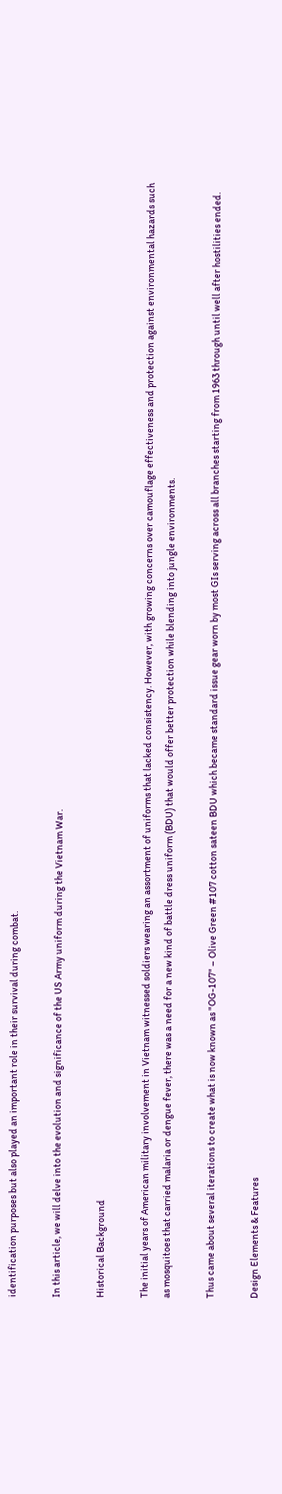identification purposes but also played an important role in their survival during combat.

In this article, we will delve into the evolution and significance of the US Army uniform during the Vietnam War.

Historical Background

The initial years of American military involvement in Vietnam witnessed soldiers wearing an assortment of uniforms that lacked consistency. However, with growing concerns over camouflage effectiveness and protection against environmental hazards such as mosquitoes that carried malaria or dengue fever, there was a need for a new kind of battle dress uniform (BDU) that would offer better protection while blending into jungle environments.

Thus came about several iterations to create what is now known as "OG-107" – Olive Green #107 cotton sateen BDU which became standard issue gear worn by most GIs serving across all branches starting from 1963 through until well after hostilities ended.

Design Elements & Features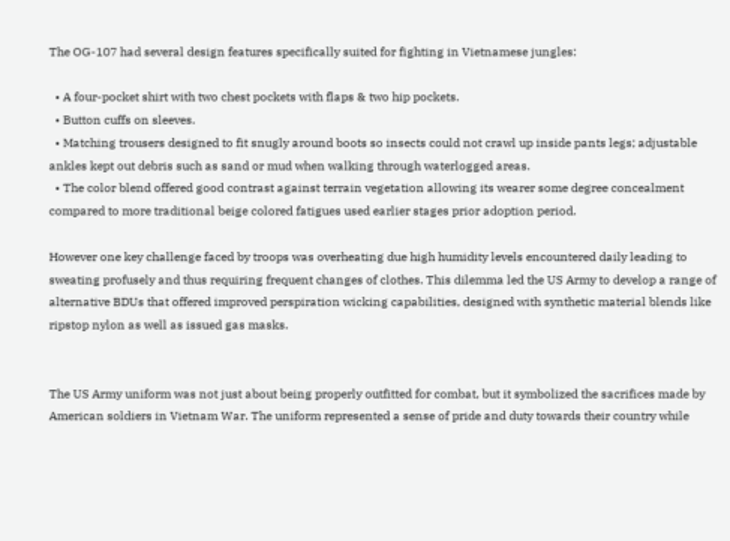The OG-107 had several design features specifically suited for fighting in Vietnamese jungles:

  • A four-pocket shirt with two chest pockets with flaps & two hip pockets.
  • Button cuffs on sleeves.
  • Matching trousers designed to fit snugly around boots so insects could not crawl up inside pants legs; adjustable ankles kept out debris such as sand or mud when walking through waterlogged areas.
  • The color blend offered good contrast against terrain vegetation allowing its wearer some degree concealment compared to more traditional beige colored fatigues used earlier stages prior adoption period.

However one key challenge faced by troops was overheating due high humidity levels encountered daily leading to sweating profusely and thus requiring frequent changes of clothes. This dilemma led the US Army to develop a range of alternative BDUs that offered improved perspiration wicking capabilities, designed with synthetic material blends like ripstop nylon as well as issued gas masks.


The US Army uniform was not just about being properly outfitted for combat, but it symbolized the sacrifices made by American soldiers in Vietnam War. The uniform represented a sense of pride and duty towards their country while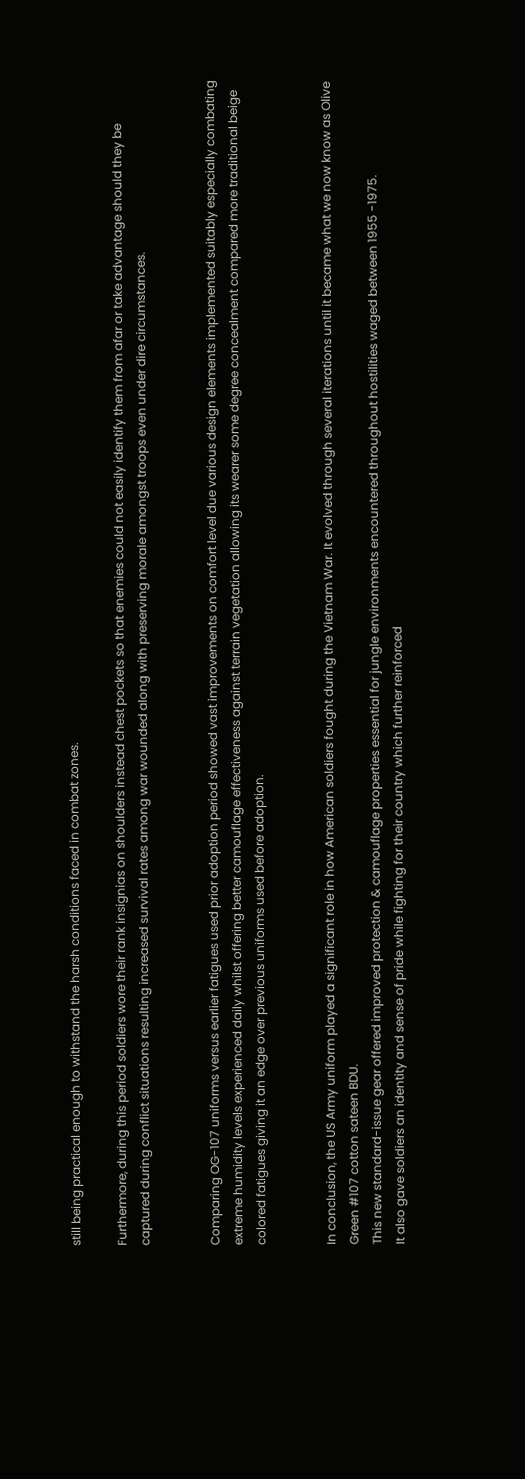still being practical enough to withstand the harsh conditions faced in combat zones.

Furthermore, during this period soldiers wore their rank insignias on shoulders instead chest pockets so that enemies could not easily identify them from afar or take advantage should they be captured during conflict situations resulting increased survival rates among war wounded along with preserving morale amongst troops even under dire circumstances.


Comparing OG-107 uniforms versus earlier fatigues used prior adoption period showed vast improvements on comfort level due various design elements implemented suitably especially combating extreme humidity levels experienced daily whilst offering better camouflage effectiveness against terrain vegetation allowing its wearer some degree concealment compared more traditional beige colored fatigues giving it an edge over previous uniforms used before adoption.


In conclusion, the US Army uniform played a significant role in how American soldiers fought during the Vietnam War. It evolved through several iterations until it became what we now know as Olive Green #107 cotton sateen BDU.
This new standard-issue gear offered improved protection & camouflage properties essential for jungle environments encountered throughout hostilities waged between 1955 -1975.
It also gave soldiers an identity and sense of pride while fighting for their country which further reinforced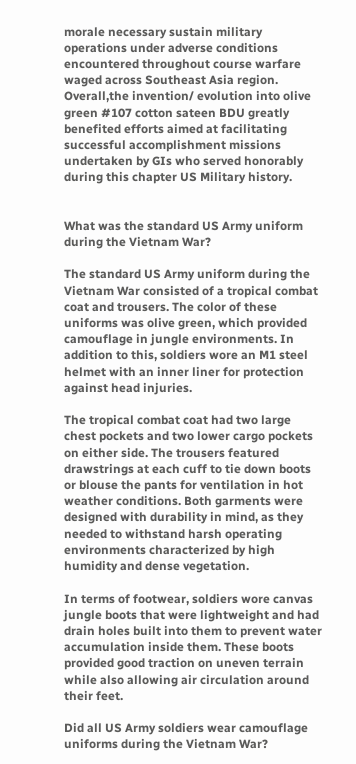morale necessary sustain military operations under adverse conditions encountered throughout course warfare waged across Southeast Asia region.
Overall,the invention/ evolution into olive green #107 cotton sateen BDU greatly benefited efforts aimed at facilitating successful accomplishment missions undertaken by GIs who served honorably during this chapter US Military history.


What was the standard US Army uniform during the Vietnam War?

The standard US Army uniform during the Vietnam War consisted of a tropical combat coat and trousers. The color of these uniforms was olive green, which provided camouflage in jungle environments. In addition to this, soldiers wore an M1 steel helmet with an inner liner for protection against head injuries.

The tropical combat coat had two large chest pockets and two lower cargo pockets on either side. The trousers featured drawstrings at each cuff to tie down boots or blouse the pants for ventilation in hot weather conditions. Both garments were designed with durability in mind, as they needed to withstand harsh operating environments characterized by high humidity and dense vegetation.

In terms of footwear, soldiers wore canvas jungle boots that were lightweight and had drain holes built into them to prevent water accumulation inside them. These boots provided good traction on uneven terrain while also allowing air circulation around their feet.

Did all US Army soldiers wear camouflage uniforms during the Vietnam War?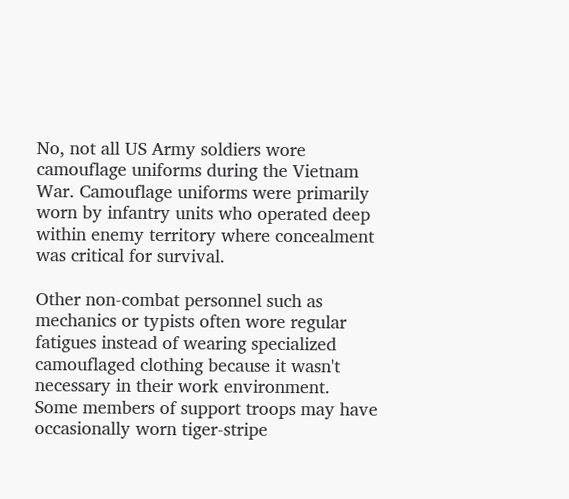No, not all US Army soldiers wore camouflage uniforms during the Vietnam War. Camouflage uniforms were primarily worn by infantry units who operated deep within enemy territory where concealment was critical for survival.

Other non-combat personnel such as mechanics or typists often wore regular fatigues instead of wearing specialized camouflaged clothing because it wasn't necessary in their work environment.
Some members of support troops may have occasionally worn tiger-stripe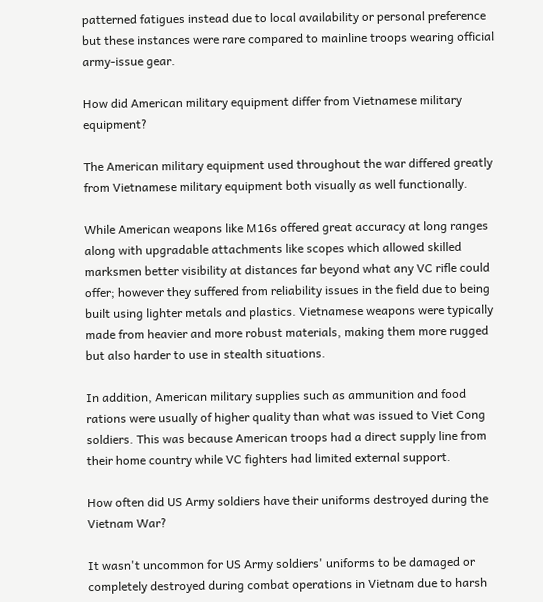patterned fatigues instead due to local availability or personal preference but these instances were rare compared to mainline troops wearing official army-issue gear.

How did American military equipment differ from Vietnamese military equipment?

The American military equipment used throughout the war differed greatly from Vietnamese military equipment both visually as well functionally.

While American weapons like M16s offered great accuracy at long ranges along with upgradable attachments like scopes which allowed skilled marksmen better visibility at distances far beyond what any VC rifle could offer; however they suffered from reliability issues in the field due to being built using lighter metals and plastics. Vietnamese weapons were typically made from heavier and more robust materials, making them more rugged but also harder to use in stealth situations.

In addition, American military supplies such as ammunition and food rations were usually of higher quality than what was issued to Viet Cong soldiers. This was because American troops had a direct supply line from their home country while VC fighters had limited external support.

How often did US Army soldiers have their uniforms destroyed during the Vietnam War?

It wasn't uncommon for US Army soldiers' uniforms to be damaged or completely destroyed during combat operations in Vietnam due to harsh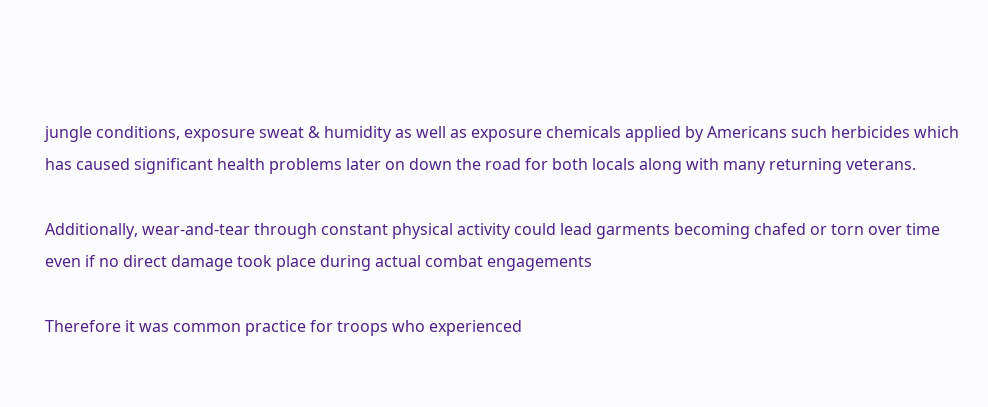jungle conditions, exposure sweat & humidity as well as exposure chemicals applied by Americans such herbicides which has caused significant health problems later on down the road for both locals along with many returning veterans.

Additionally, wear-and-tear through constant physical activity could lead garments becoming chafed or torn over time even if no direct damage took place during actual combat engagements

Therefore it was common practice for troops who experienced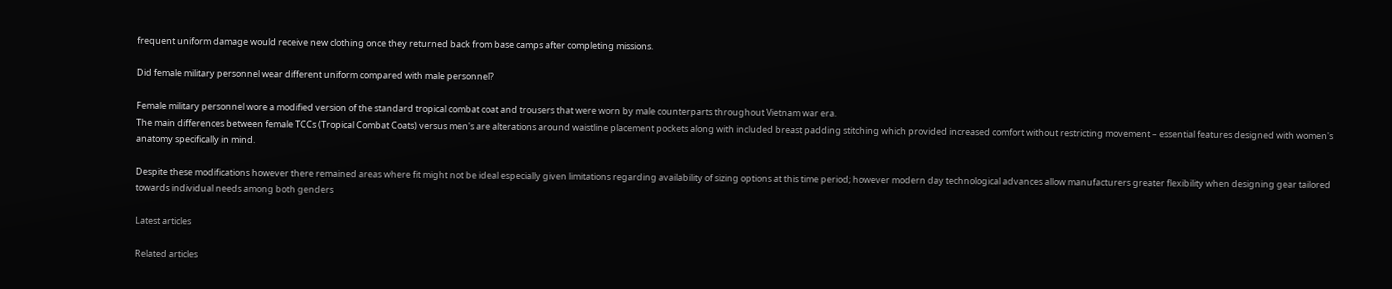frequent uniform damage would receive new clothing once they returned back from base camps after completing missions.

Did female military personnel wear different uniform compared with male personnel?

Female military personnel wore a modified version of the standard tropical combat coat and trousers that were worn by male counterparts throughout Vietnam war era.
The main differences between female TCCs (Tropical Combat Coats) versus men's are alterations around waistline placement pockets along with included breast padding stitching which provided increased comfort without restricting movement – essential features designed with women's anatomy specifically in mind.

Despite these modifications however there remained areas where fit might not be ideal especially given limitations regarding availability of sizing options at this time period; however modern day technological advances allow manufacturers greater flexibility when designing gear tailored towards individual needs among both genders

Latest articles

Related articles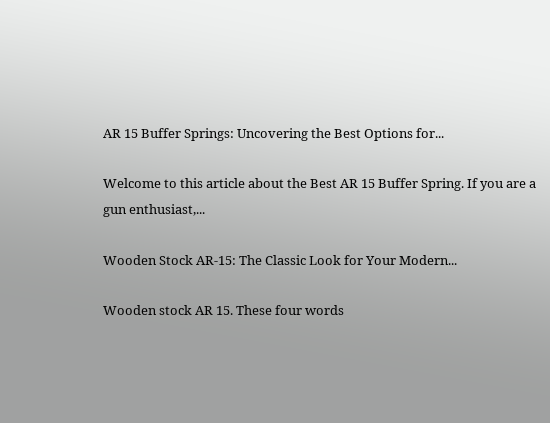AR 15 Buffer Springs: Uncovering the Best Options for...

Welcome to this article about the Best AR 15 Buffer Spring. If you are a gun enthusiast,...

Wooden Stock AR-15: The Classic Look for Your Modern...

Wooden stock AR 15. These four words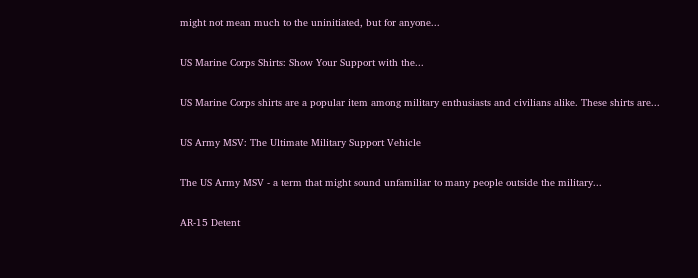might not mean much to the uninitiated, but for anyone...

US Marine Corps Shirts: Show Your Support with the...

US Marine Corps shirts are a popular item among military enthusiasts and civilians alike. These shirts are...

US Army MSV: The Ultimate Military Support Vehicle

The US Army MSV - a term that might sound unfamiliar to many people outside the military...

AR-15 Detent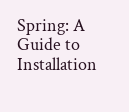Spring: A Guide to Installation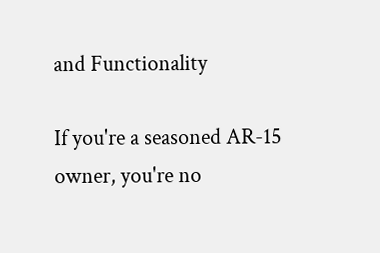and Functionality

If you're a seasoned AR-15 owner, you're no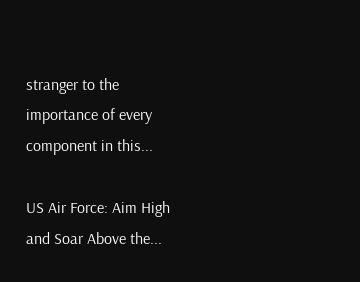stranger to the importance of every component in this...

US Air Force: Aim High and Soar Above the...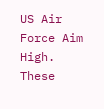US Air Force Aim High. These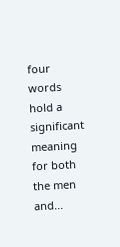four words hold a significant meaning for both the men and...